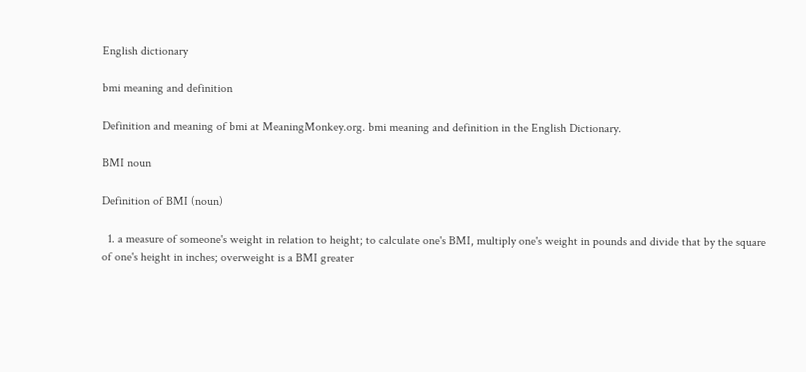English dictionary

bmi meaning and definition

Definition and meaning of bmi at MeaningMonkey.org. bmi meaning and definition in the English Dictionary.

BMI noun

Definition of BMI (noun)

  1. a measure of someone's weight in relation to height; to calculate one's BMI, multiply one's weight in pounds and divide that by the square of one's height in inches; overweight is a BMI greater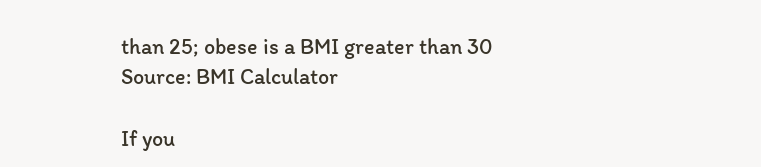than 25; obese is a BMI greater than 30
Source: BMI Calculator

If you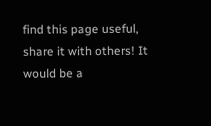find this page useful, share it with others! It would be a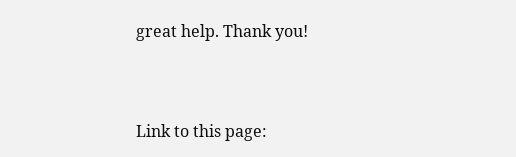great help. Thank you!


Link to this page: